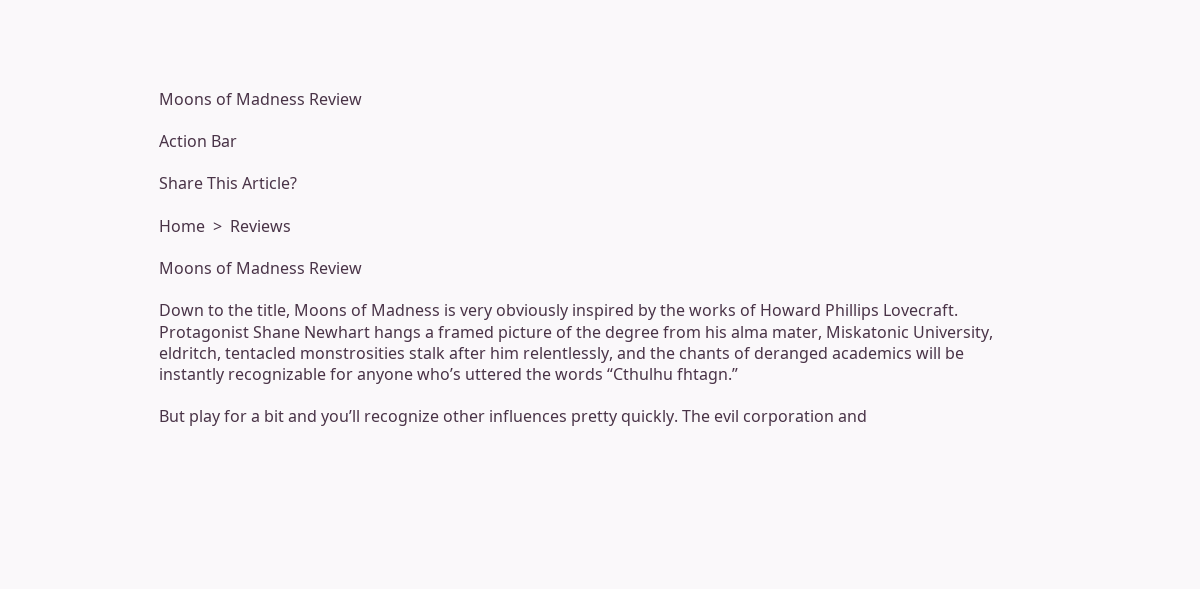Moons of Madness Review

Action Bar

Share This Article?

Home  >  Reviews

Moons of Madness Review

Down to the title, Moons of Madness is very obviously inspired by the works of Howard Phillips Lovecraft. Protagonist Shane Newhart hangs a framed picture of the degree from his alma mater, Miskatonic University, eldritch, tentacled monstrosities stalk after him relentlessly, and the chants of deranged academics will be instantly recognizable for anyone who’s uttered the words “Cthulhu fhtagn.”

But play for a bit and you’ll recognize other influences pretty quickly. The evil corporation and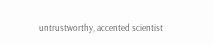untrustworthy, accented scientist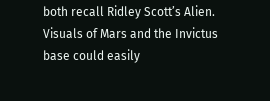both recall Ridley Scott’s Alien. Visuals of Mars and the Invictus base could easily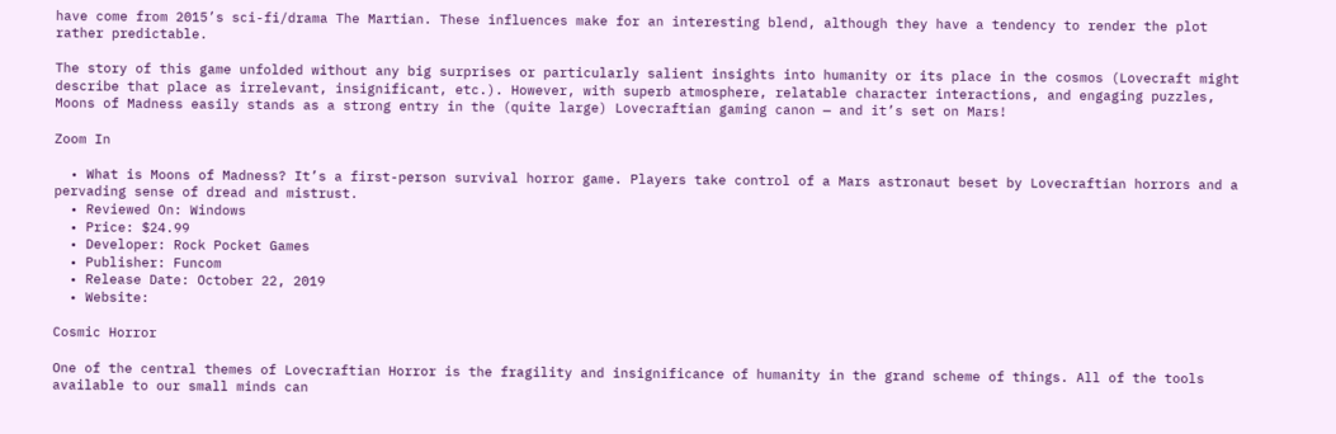have come from 2015’s sci-fi/drama The Martian. These influences make for an interesting blend, although they have a tendency to render the plot rather predictable.

The story of this game unfolded without any big surprises or particularly salient insights into humanity or its place in the cosmos (Lovecraft might describe that place as irrelevant, insignificant, etc.). However, with superb atmosphere, relatable character interactions, and engaging puzzles, Moons of Madness easily stands as a strong entry in the (quite large) Lovecraftian gaming canon — and it’s set on Mars!

Zoom In

  • What is Moons of Madness? It’s a first-person survival horror game. Players take control of a Mars astronaut beset by Lovecraftian horrors and a pervading sense of dread and mistrust.
  • Reviewed On: Windows
  • Price: $24.99
  • Developer: Rock Pocket Games
  • Publisher: Funcom
  • Release Date: October 22, 2019
  • Website:

Cosmic Horror

One of the central themes of Lovecraftian Horror is the fragility and insignificance of humanity in the grand scheme of things. All of the tools available to our small minds can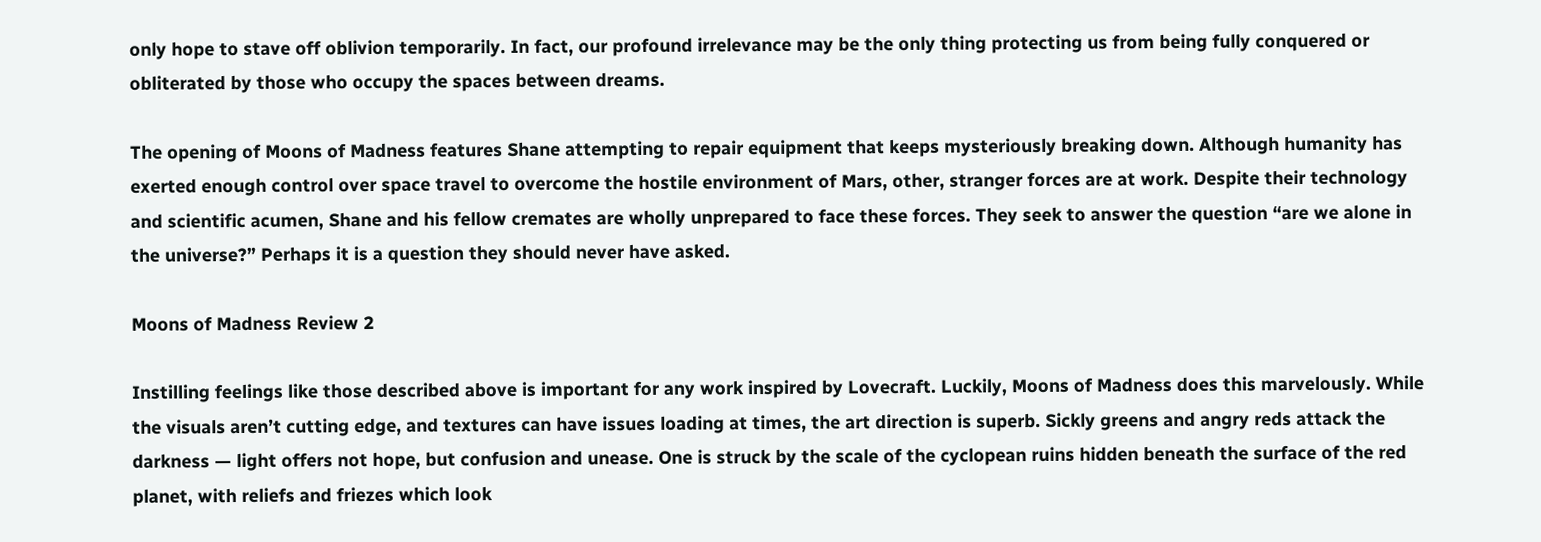only hope to stave off oblivion temporarily. In fact, our profound irrelevance may be the only thing protecting us from being fully conquered or obliterated by those who occupy the spaces between dreams.

The opening of Moons of Madness features Shane attempting to repair equipment that keeps mysteriously breaking down. Although humanity has exerted enough control over space travel to overcome the hostile environment of Mars, other, stranger forces are at work. Despite their technology and scientific acumen, Shane and his fellow cremates are wholly unprepared to face these forces. They seek to answer the question “are we alone in the universe?” Perhaps it is a question they should never have asked.

Moons of Madness Review 2

Instilling feelings like those described above is important for any work inspired by Lovecraft. Luckily, Moons of Madness does this marvelously. While the visuals aren’t cutting edge, and textures can have issues loading at times, the art direction is superb. Sickly greens and angry reds attack the darkness — light offers not hope, but confusion and unease. One is struck by the scale of the cyclopean ruins hidden beneath the surface of the red planet, with reliefs and friezes which look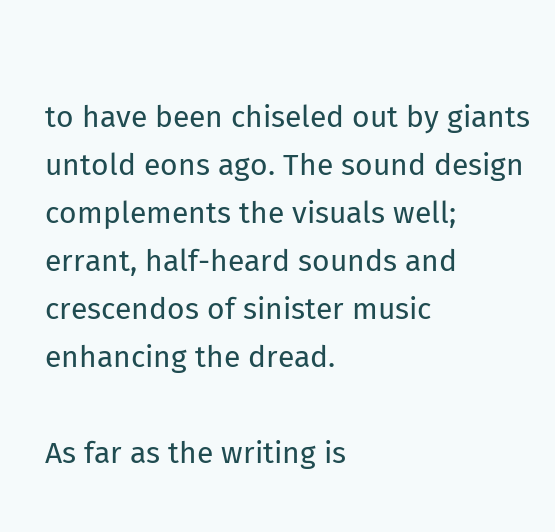to have been chiseled out by giants untold eons ago. The sound design complements the visuals well; errant, half-heard sounds and crescendos of sinister music enhancing the dread.

As far as the writing is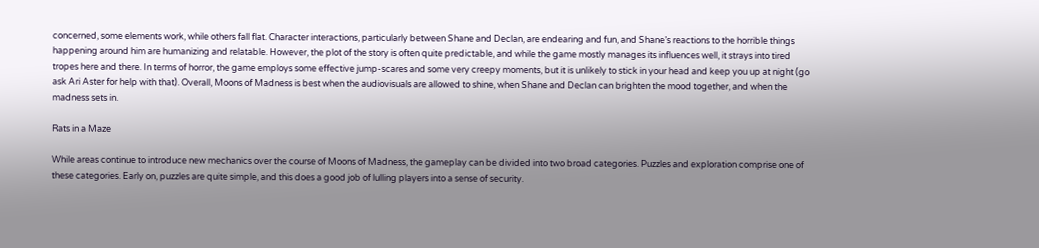concerned, some elements work, while others fall flat. Character interactions, particularly between Shane and Declan, are endearing and fun, and Shane’s reactions to the horrible things happening around him are humanizing and relatable. However, the plot of the story is often quite predictable, and while the game mostly manages its influences well, it strays into tired tropes here and there. In terms of horror, the game employs some effective jump-scares and some very creepy moments, but it is unlikely to stick in your head and keep you up at night (go ask Ari Aster for help with that). Overall, Moons of Madness is best when the audiovisuals are allowed to shine, when Shane and Declan can brighten the mood together, and when the madness sets in.

Rats in a Maze

While areas continue to introduce new mechanics over the course of Moons of Madness, the gameplay can be divided into two broad categories. Puzzles and exploration comprise one of these categories. Early on, puzzles are quite simple, and this does a good job of lulling players into a sense of security.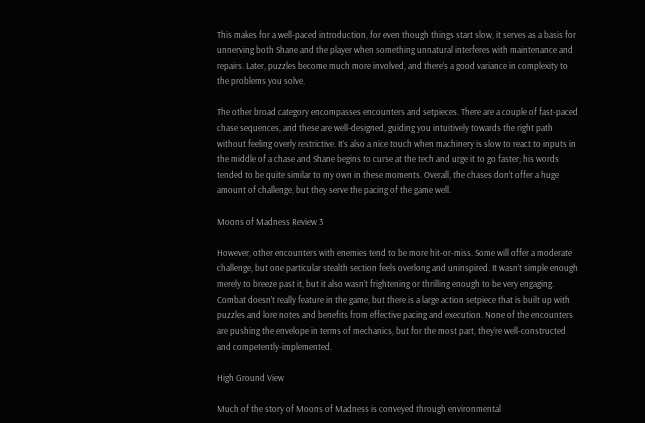This makes for a well-paced introduction, for even though things start slow, it serves as a basis for unnerving both Shane and the player when something unnatural interferes with maintenance and repairs. Later, puzzles become much more involved, and there’s a good variance in complexity to the problems you solve.

The other broad category encompasses encounters and setpieces. There are a couple of fast-paced chase sequences, and these are well-designed, guiding you intuitively towards the right path without feeling overly restrictive. It’s also a nice touch when machinery is slow to react to inputs in the middle of a chase and Shane begins to curse at the tech and urge it to go faster; his words tended to be quite similar to my own in these moments. Overall, the chases don’t offer a huge amount of challenge, but they serve the pacing of the game well.

Moons of Madness Review 3

However, other encounters with enemies tend to be more hit-or-miss. Some will offer a moderate challenge, but one particular stealth section feels overlong and uninspired. It wasn’t simple enough merely to breeze past it, but it also wasn’t frightening or thrilling enough to be very engaging. Combat doesn’t really feature in the game, but there is a large action setpiece that is built up with puzzles and lore notes and benefits from effective pacing and execution. None of the encounters are pushing the envelope in terms of mechanics, but for the most part, they’re well-constructed and competently-implemented.

High Ground View

Much of the story of Moons of Madness is conveyed through environmental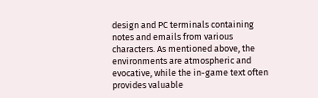design and PC terminals containing notes and emails from various characters. As mentioned above, the environments are atmospheric and evocative, while the in-game text often provides valuable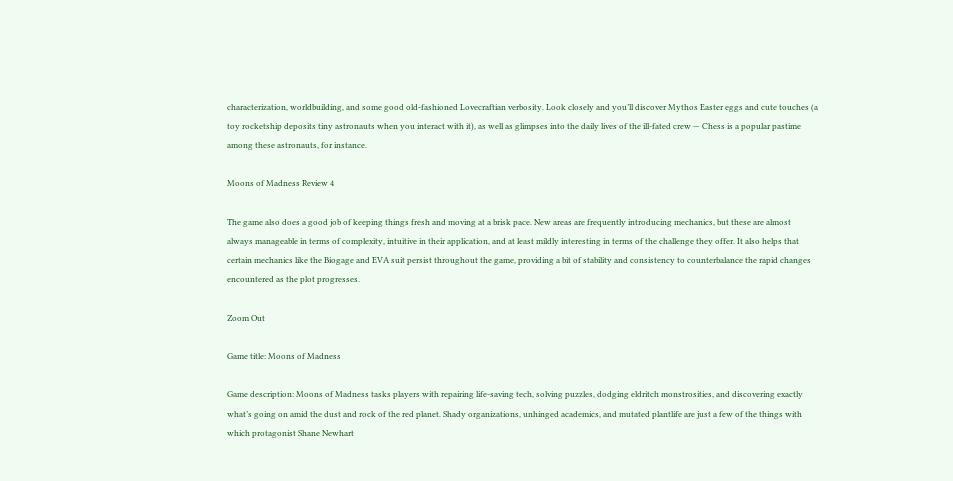characterization, worldbuilding, and some good old-fashioned Lovecraftian verbosity. Look closely and you’ll discover Mythos Easter eggs and cute touches (a toy rocketship deposits tiny astronauts when you interact with it), as well as glimpses into the daily lives of the ill-fated crew — Chess is a popular pastime among these astronauts, for instance.

Moons of Madness Review 4

The game also does a good job of keeping things fresh and moving at a brisk pace. New areas are frequently introducing mechanics, but these are almost always manageable in terms of complexity, intuitive in their application, and at least mildly interesting in terms of the challenge they offer. It also helps that certain mechanics like the Biogage and EVA suit persist throughout the game, providing a bit of stability and consistency to counterbalance the rapid changes encountered as the plot progresses.

Zoom Out

Game title: Moons of Madness

Game description: Moons of Madness tasks players with repairing life-saving tech, solving puzzles, dodging eldritch monstrosities, and discovering exactly what’s going on amid the dust and rock of the red planet. Shady organizations, unhinged academics, and mutated plantlife are just a few of the things with which protagonist Shane Newhart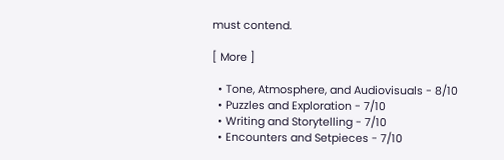must contend.

[ More ]

  • Tone, Atmosphere, and Audiovisuals - 8/10
  • Puzzles and Exploration - 7/10
  • Writing and Storytelling - 7/10
  • Encounters and Setpieces - 7/10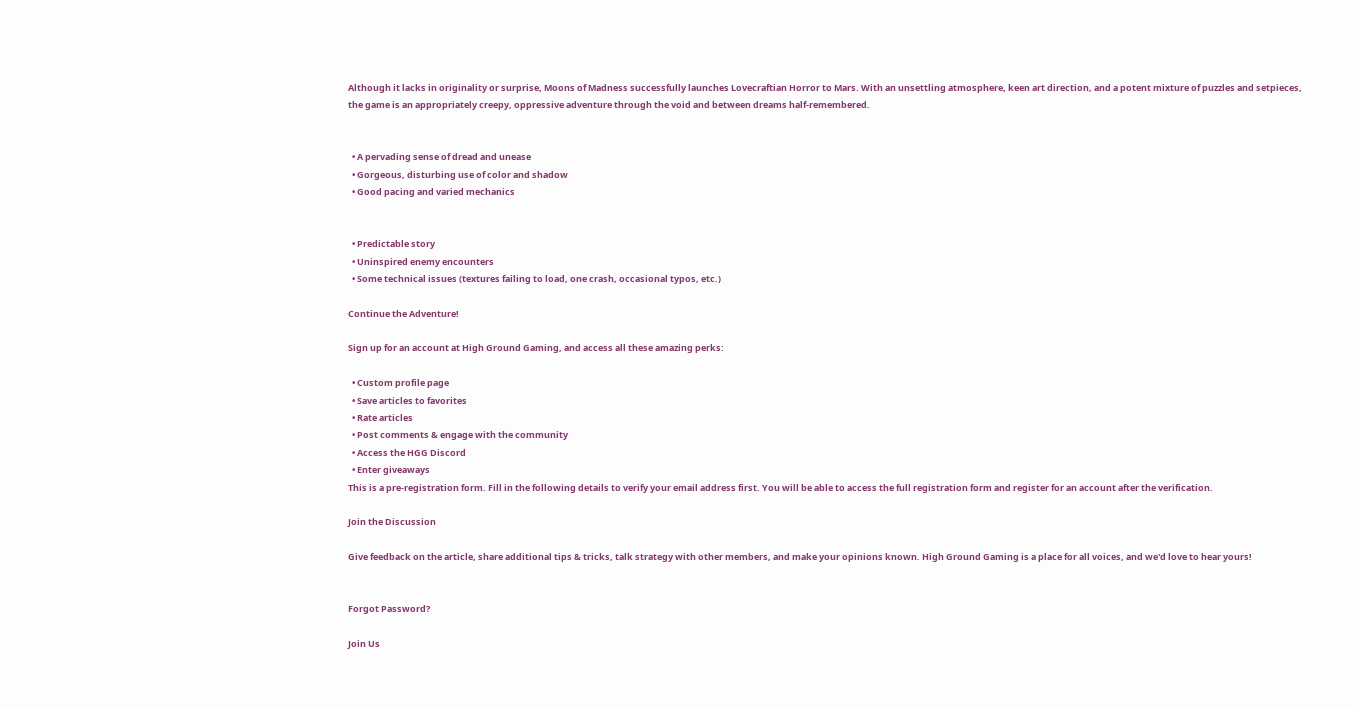Although it lacks in originality or surprise, Moons of Madness successfully launches Lovecraftian Horror to Mars. With an unsettling atmosphere, keen art direction, and a potent mixture of puzzles and setpieces, the game is an appropriately creepy, oppressive adventure through the void and between dreams half-remembered.


  • A pervading sense of dread and unease
  • Gorgeous, disturbing use of color and shadow
  • Good pacing and varied mechanics


  • Predictable story
  • Uninspired enemy encounters
  • Some technical issues (textures failing to load, one crash, occasional typos, etc.)

Continue the Adventure!

Sign up for an account at High Ground Gaming, and access all these amazing perks:

  • Custom profile page
  • Save articles to favorites
  • Rate articles
  • Post comments & engage with the community
  • Access the HGG Discord
  • Enter giveaways
This is a pre-registration form. Fill in the following details to verify your email address first. You will be able to access the full registration form and register for an account after the verification.

Join the Discussion

Give feedback on the article, share additional tips & tricks, talk strategy with other members, and make your opinions known. High Ground Gaming is a place for all voices, and we'd love to hear yours!


Forgot Password?

Join Us